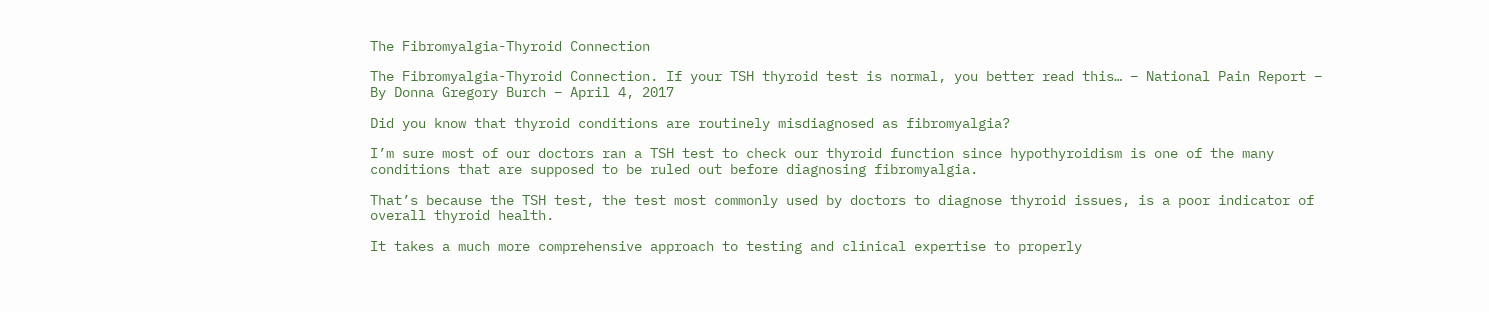The Fibromyalgia-Thyroid Connection

The Fibromyalgia-Thyroid Connection. If your TSH thyroid test is normal, you better read this… – National Pain Report – By Donna Gregory Burch – April 4, 2017

Did you know that thyroid conditions are routinely misdiagnosed as fibromyalgia?

I’m sure most of our doctors ran a TSH test to check our thyroid function since hypothyroidism is one of the many conditions that are supposed to be ruled out before diagnosing fibromyalgia.

That’s because the TSH test, the test most commonly used by doctors to diagnose thyroid issues, is a poor indicator of overall thyroid health.

It takes a much more comprehensive approach to testing and clinical expertise to properly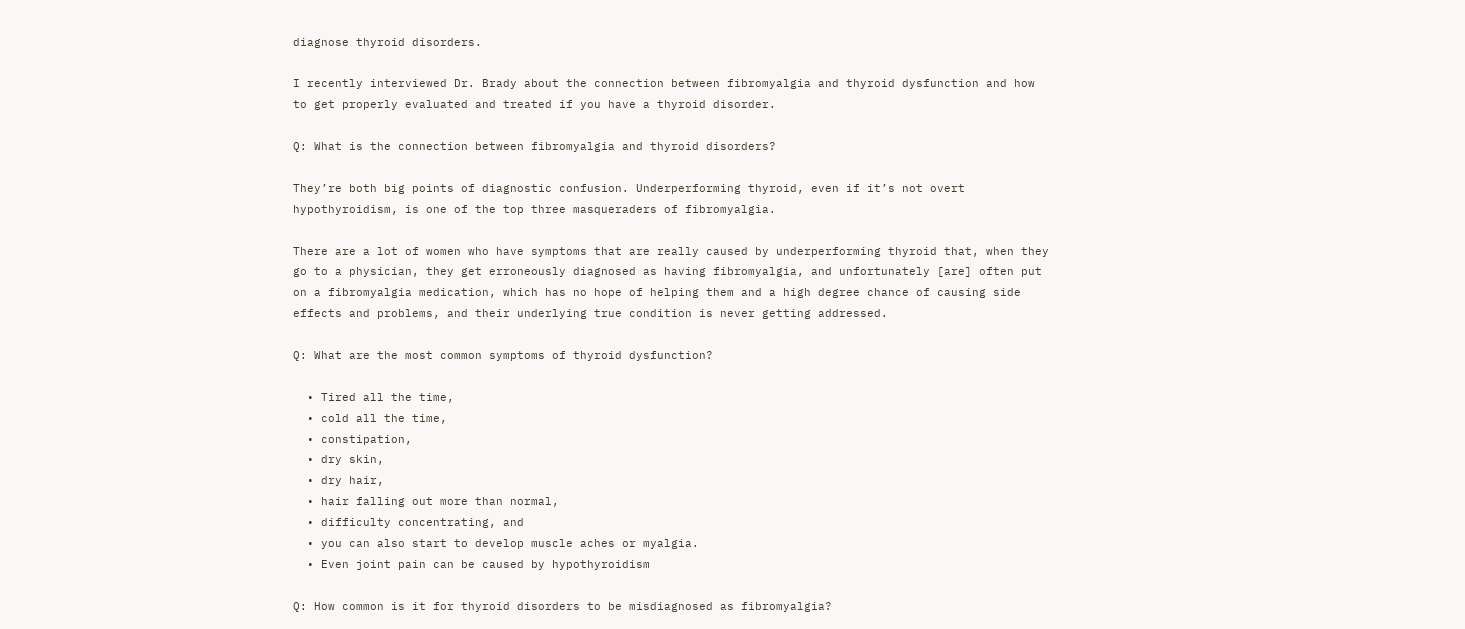diagnose thyroid disorders.

I recently interviewed Dr. Brady about the connection between fibromyalgia and thyroid dysfunction and how to get properly evaluated and treated if you have a thyroid disorder.

Q: What is the connection between fibromyalgia and thyroid disorders?

They’re both big points of diagnostic confusion. Underperforming thyroid, even if it’s not overt hypothyroidism, is one of the top three masqueraders of fibromyalgia.

There are a lot of women who have symptoms that are really caused by underperforming thyroid that, when they go to a physician, they get erroneously diagnosed as having fibromyalgia, and unfortunately [are] often put on a fibromyalgia medication, which has no hope of helping them and a high degree chance of causing side effects and problems, and their underlying true condition is never getting addressed.

Q: What are the most common symptoms of thyroid dysfunction?

  • Tired all the time,
  • cold all the time,
  • constipation,
  • dry skin,
  • dry hair,
  • hair falling out more than normal,
  • difficulty concentrating, and
  • you can also start to develop muscle aches or myalgia.
  • Even joint pain can be caused by hypothyroidism

Q: How common is it for thyroid disorders to be misdiagnosed as fibromyalgia?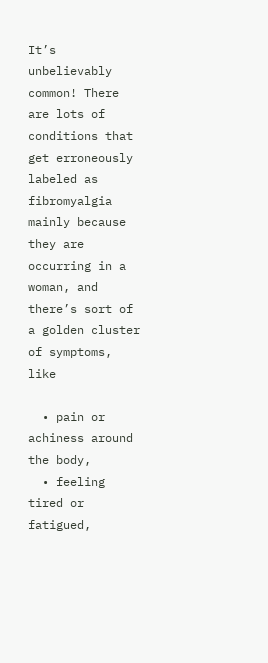It’s unbelievably common! There are lots of conditions that get erroneously labeled as fibromyalgia mainly because they are occurring in a woman, and there’s sort of a golden cluster of symptoms, like

  • pain or achiness around the body,
  • feeling tired or fatigued,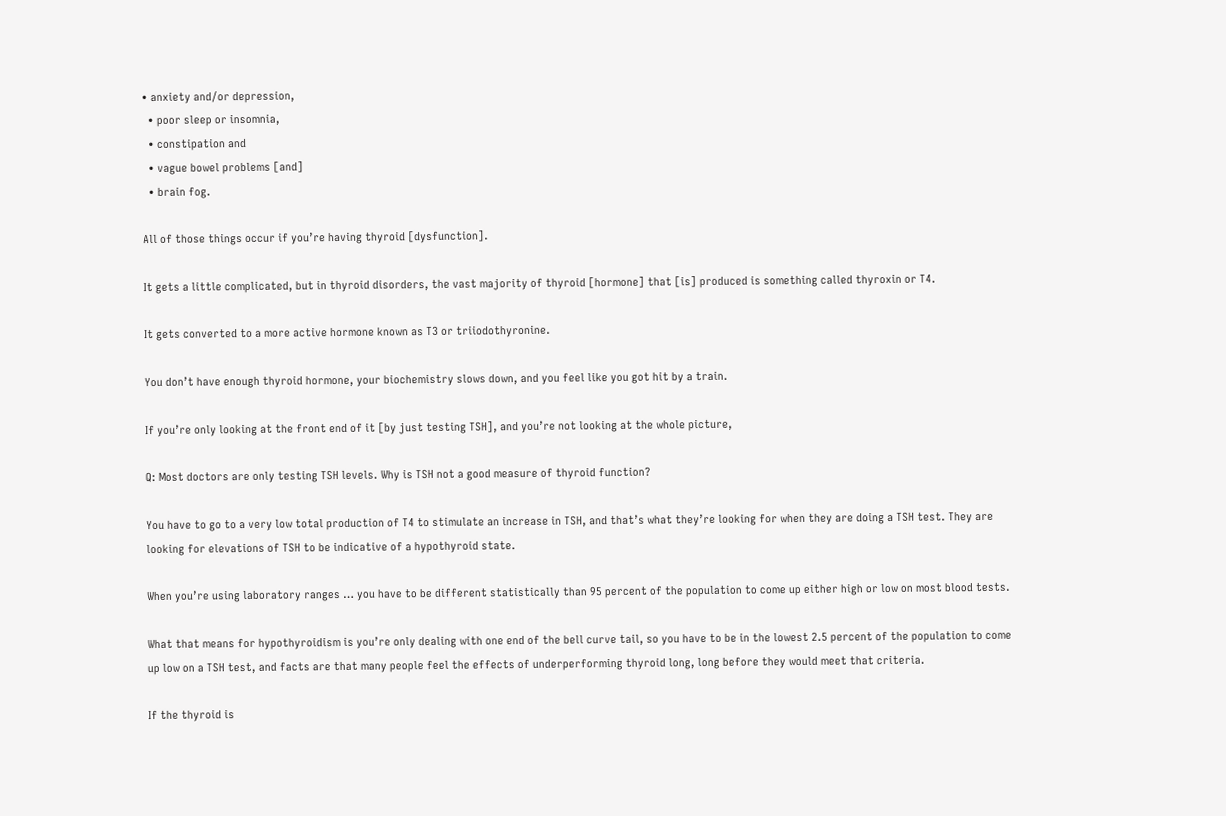• anxiety and/or depression,
  • poor sleep or insomnia,
  • constipation and
  • vague bowel problems [and]
  • brain fog.

All of those things occur if you’re having thyroid [dysfunction].

It gets a little complicated, but in thyroid disorders, the vast majority of thyroid [hormone] that [is] produced is something called thyroxin or T4.

It gets converted to a more active hormone known as T3 or triiodothyronine.

You don’t have enough thyroid hormone, your biochemistry slows down, and you feel like you got hit by a train.

If you’re only looking at the front end of it [by just testing TSH], and you’re not looking at the whole picture,

Q: Most doctors are only testing TSH levels. Why is TSH not a good measure of thyroid function?

You have to go to a very low total production of T4 to stimulate an increase in TSH, and that’s what they’re looking for when they are doing a TSH test. They are looking for elevations of TSH to be indicative of a hypothyroid state.

When you’re using laboratory ranges … you have to be different statistically than 95 percent of the population to come up either high or low on most blood tests.

What that means for hypothyroidism is you’re only dealing with one end of the bell curve tail, so you have to be in the lowest 2.5 percent of the population to come up low on a TSH test, and facts are that many people feel the effects of underperforming thyroid long, long before they would meet that criteria.

If the thyroid is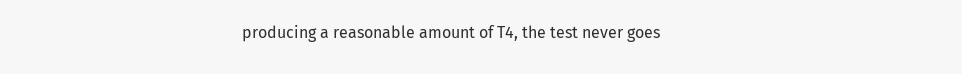producing a reasonable amount of T4, the test never goes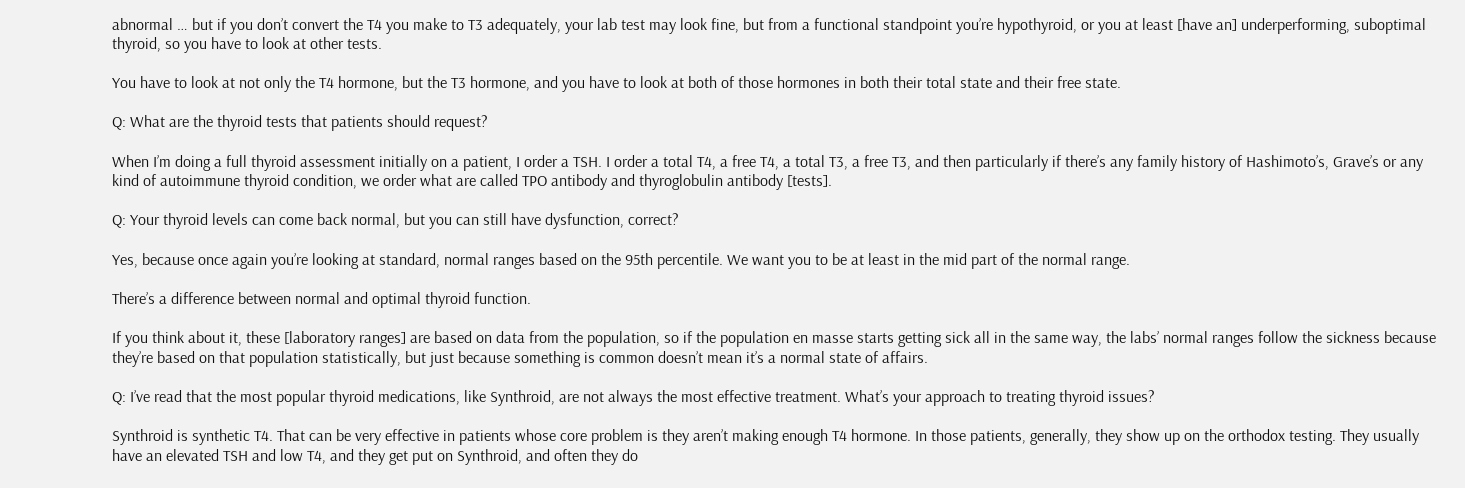abnormal … but if you don’t convert the T4 you make to T3 adequately, your lab test may look fine, but from a functional standpoint you’re hypothyroid, or you at least [have an] underperforming, suboptimal thyroid, so you have to look at other tests.

You have to look at not only the T4 hormone, but the T3 hormone, and you have to look at both of those hormones in both their total state and their free state.

Q: What are the thyroid tests that patients should request?

When I’m doing a full thyroid assessment initially on a patient, I order a TSH. I order a total T4, a free T4, a total T3, a free T3, and then particularly if there’s any family history of Hashimoto’s, Grave’s or any kind of autoimmune thyroid condition, we order what are called TPO antibody and thyroglobulin antibody [tests].

Q: Your thyroid levels can come back normal, but you can still have dysfunction, correct?

Yes, because once again you’re looking at standard, normal ranges based on the 95th percentile. We want you to be at least in the mid part of the normal range.

There’s a difference between normal and optimal thyroid function.

If you think about it, these [laboratory ranges] are based on data from the population, so if the population en masse starts getting sick all in the same way, the labs’ normal ranges follow the sickness because they’re based on that population statistically, but just because something is common doesn’t mean it’s a normal state of affairs.

Q: I’ve read that the most popular thyroid medications, like Synthroid, are not always the most effective treatment. What’s your approach to treating thyroid issues?

Synthroid is synthetic T4. That can be very effective in patients whose core problem is they aren’t making enough T4 hormone. In those patients, generally, they show up on the orthodox testing. They usually have an elevated TSH and low T4, and they get put on Synthroid, and often they do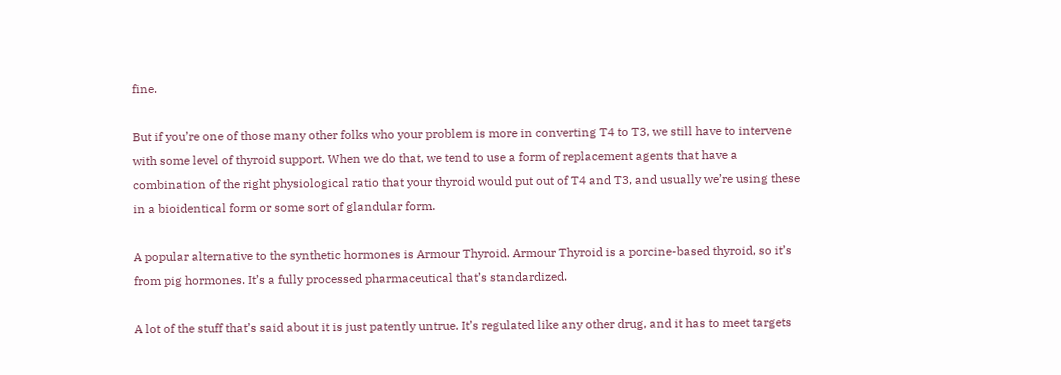fine.

But if you’re one of those many other folks who your problem is more in converting T4 to T3, we still have to intervene with some level of thyroid support. When we do that, we tend to use a form of replacement agents that have a combination of the right physiological ratio that your thyroid would put out of T4 and T3, and usually we’re using these in a bioidentical form or some sort of glandular form.

A popular alternative to the synthetic hormones is Armour Thyroid. Armour Thyroid is a porcine-based thyroid, so it’s from pig hormones. It’s a fully processed pharmaceutical that’s standardized.

A lot of the stuff that’s said about it is just patently untrue. It’s regulated like any other drug, and it has to meet targets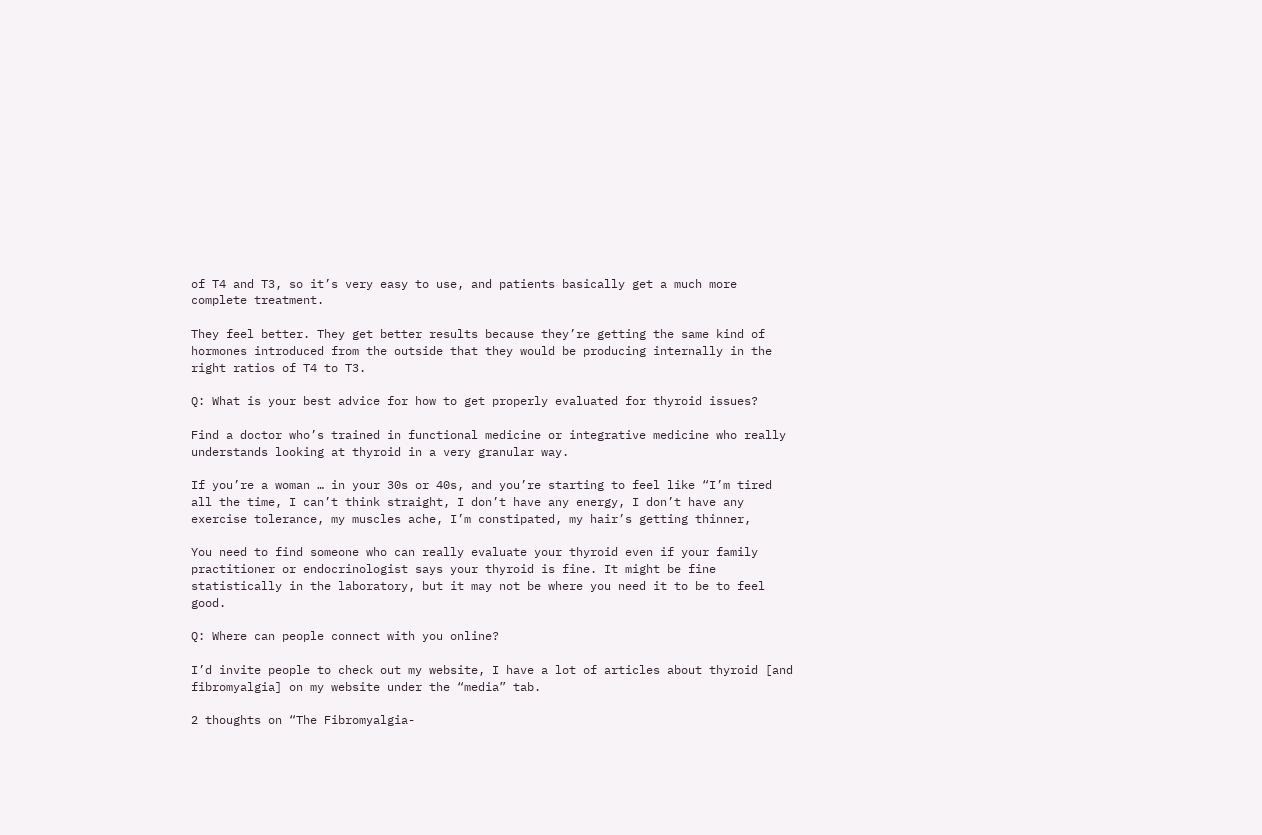of T4 and T3, so it’s very easy to use, and patients basically get a much more complete treatment.

They feel better. They get better results because they’re getting the same kind of hormones introduced from the outside that they would be producing internally in the right ratios of T4 to T3.

Q: What is your best advice for how to get properly evaluated for thyroid issues?

Find a doctor who’s trained in functional medicine or integrative medicine who really understands looking at thyroid in a very granular way.

If you’re a woman … in your 30s or 40s, and you’re starting to feel like “I’m tired all the time, I can’t think straight, I don’t have any energy, I don’t have any exercise tolerance, my muscles ache, I’m constipated, my hair’s getting thinner,

You need to find someone who can really evaluate your thyroid even if your family practitioner or endocrinologist says your thyroid is fine. It might be fine statistically in the laboratory, but it may not be where you need it to be to feel good.

Q: Where can people connect with you online?

I’d invite people to check out my website, I have a lot of articles about thyroid [and fibromyalgia] on my website under the “media” tab.

2 thoughts on “The Fibromyalgia-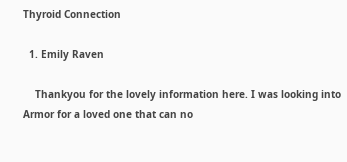Thyroid Connection

  1. Emily Raven

    Thankyou for the lovely information here. I was looking into Armor for a loved one that can no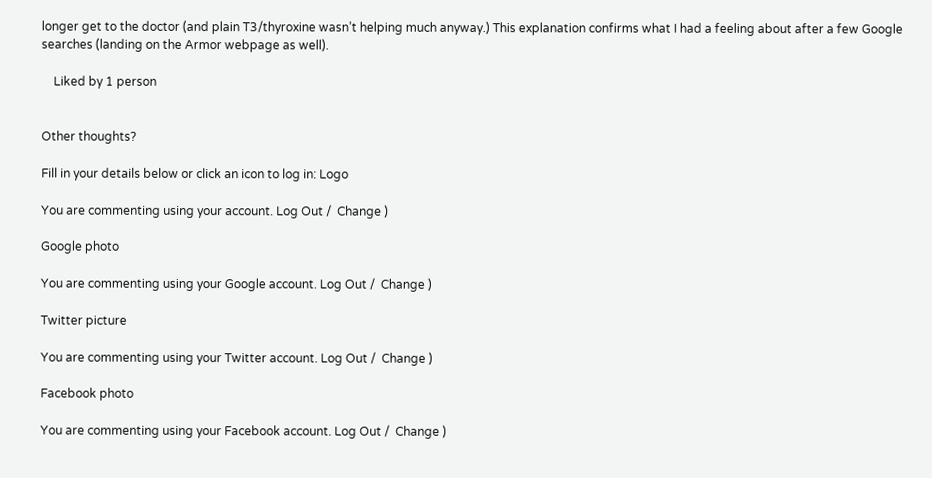longer get to the doctor (and plain T3/thyroxine wasn’t helping much anyway.) This explanation confirms what I had a feeling about after a few Google searches (landing on the Armor webpage as well).

    Liked by 1 person


Other thoughts?

Fill in your details below or click an icon to log in: Logo

You are commenting using your account. Log Out /  Change )

Google photo

You are commenting using your Google account. Log Out /  Change )

Twitter picture

You are commenting using your Twitter account. Log Out /  Change )

Facebook photo

You are commenting using your Facebook account. Log Out /  Change )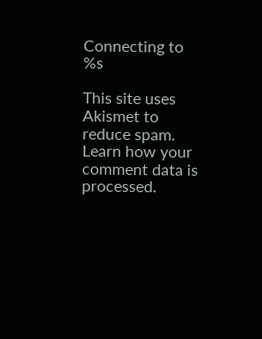Connecting to %s

This site uses Akismet to reduce spam. Learn how your comment data is processed.